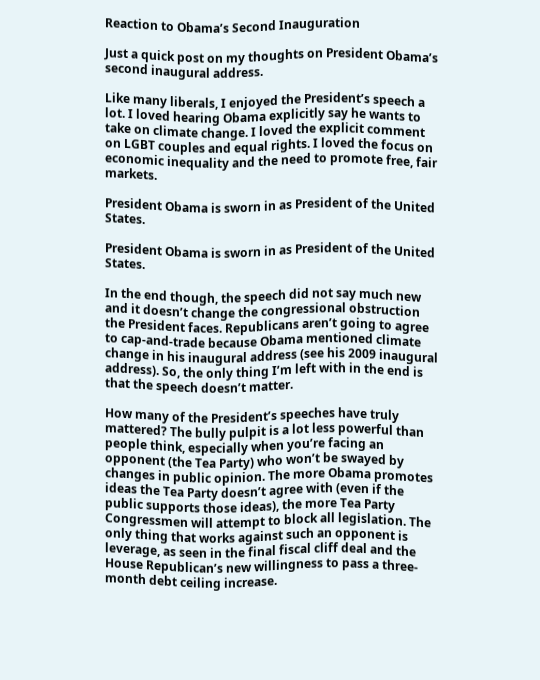Reaction to Obama’s Second Inauguration

Just a quick post on my thoughts on President Obama’s second inaugural address.

Like many liberals, I enjoyed the President’s speech a lot. I loved hearing Obama explicitly say he wants to take on climate change. I loved the explicit comment on LGBT couples and equal rights. I loved the focus on economic inequality and the need to promote free, fair markets.

President Obama is sworn in as President of the United States.

President Obama is sworn in as President of the United States.

In the end though, the speech did not say much new and it doesn’t change the congressional obstruction the President faces. Republicans aren’t going to agree to cap-and-trade because Obama mentioned climate change in his inaugural address (see his 2009 inaugural address). So, the only thing I’m left with in the end is that the speech doesn’t matter.

How many of the President’s speeches have truly mattered? The bully pulpit is a lot less powerful than people think, especially when you’re facing an opponent (the Tea Party) who won’t be swayed by changes in public opinion. The more Obama promotes ideas the Tea Party doesn’t agree with (even if the public supports those ideas), the more Tea Party Congressmen will attempt to block all legislation. The only thing that works against such an opponent is leverage, as seen in the final fiscal cliff deal and the House Republican’s new willingness to pass a three-month debt ceiling increase.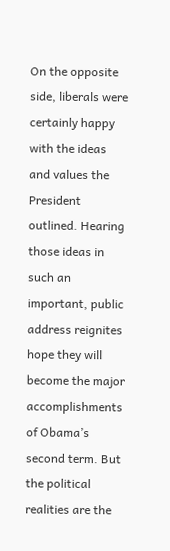On the opposite side, liberals were certainly happy with the ideas and values the President outlined. Hearing those ideas in such an important, public address reignites hope they will become the major accomplishments of Obama’s second term. But the political realities are the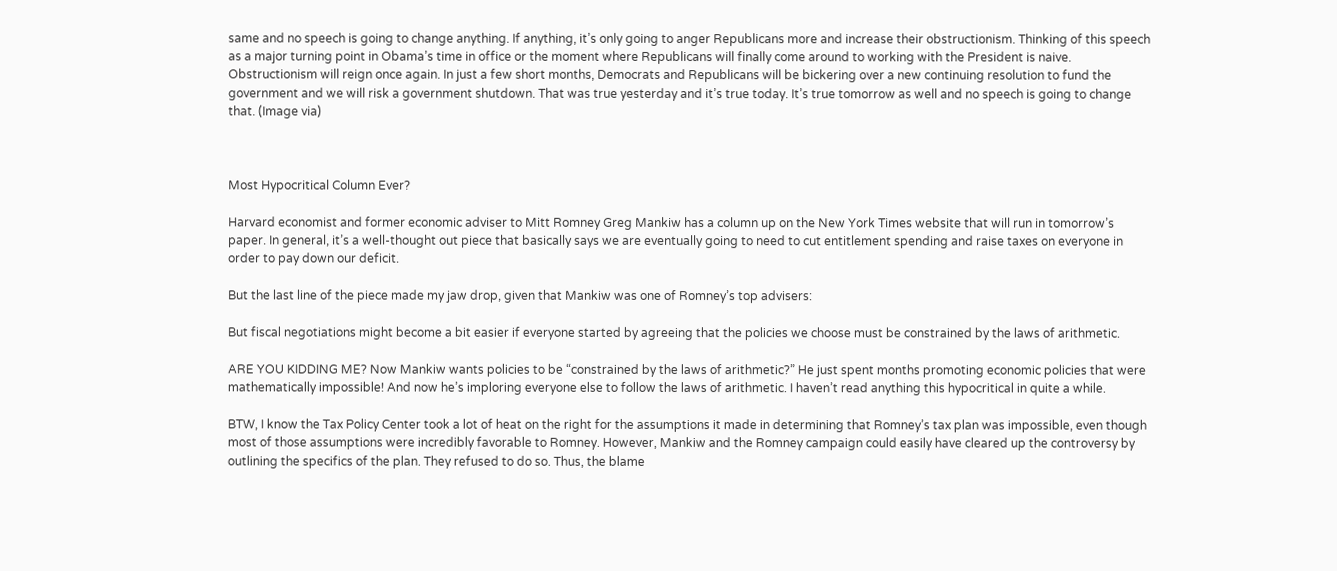same and no speech is going to change anything. If anything, it’s only going to anger Republicans more and increase their obstructionism. Thinking of this speech as a major turning point in Obama’s time in office or the moment where Republicans will finally come around to working with the President is naive. Obstructionism will reign once again. In just a few short months, Democrats and Republicans will be bickering over a new continuing resolution to fund the government and we will risk a government shutdown. That was true yesterday and it’s true today. It’s true tomorrow as well and no speech is going to change that. (Image via)



Most Hypocritical Column Ever?

Harvard economist and former economic adviser to Mitt Romney Greg Mankiw has a column up on the New York Times website that will run in tomorrow’s paper. In general, it’s a well-thought out piece that basically says we are eventually going to need to cut entitlement spending and raise taxes on everyone in order to pay down our deficit.

But the last line of the piece made my jaw drop, given that Mankiw was one of Romney’s top advisers:

But fiscal negotiations might become a bit easier if everyone started by agreeing that the policies we choose must be constrained by the laws of arithmetic.

ARE YOU KIDDING ME? Now Mankiw wants policies to be “constrained by the laws of arithmetic?” He just spent months promoting economic policies that were mathematically impossible! And now he’s imploring everyone else to follow the laws of arithmetic. I haven’t read anything this hypocritical in quite a while.

BTW, I know the Tax Policy Center took a lot of heat on the right for the assumptions it made in determining that Romney’s tax plan was impossible, even though most of those assumptions were incredibly favorable to Romney. However, Mankiw and the Romney campaign could easily have cleared up the controversy by outlining the specifics of the plan. They refused to do so. Thus, the blame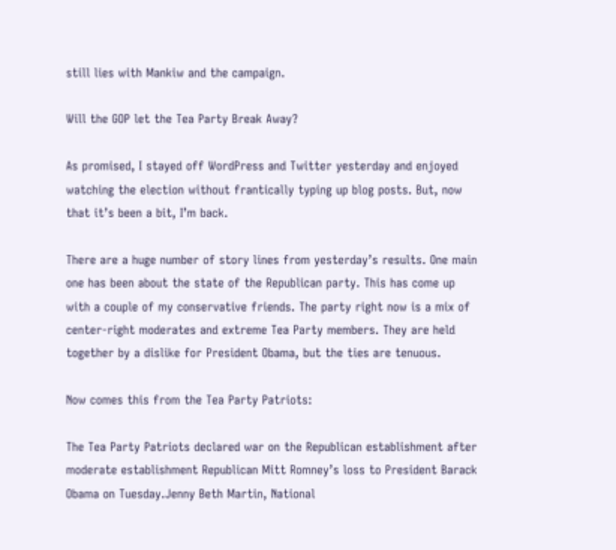still lies with Mankiw and the campaign.

Will the GOP let the Tea Party Break Away?

As promised, I stayed off WordPress and Twitter yesterday and enjoyed watching the election without frantically typing up blog posts. But, now that it’s been a bit, I’m back.

There are a huge number of story lines from yesterday’s results. One main one has been about the state of the Republican party. This has come up with a couple of my conservative friends. The party right now is a mix of center-right moderates and extreme Tea Party members. They are held together by a dislike for President Obama, but the ties are tenuous.

Now comes this from the Tea Party Patriots:

The Tea Party Patriots declared war on the Republican establishment after moderate establishment Republican Mitt Romney’s loss to President Barack Obama on Tuesday.Jenny Beth Martin, National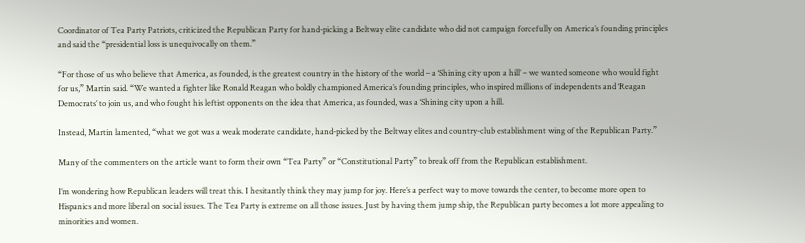Coordinator of Tea Party Patriots, criticized the Republican Party for hand-picking a Beltway elite candidate who did not campaign forcefully on America’s founding principles and said the “presidential loss is unequivocally on them.”

“For those of us who believe that America, as founded, is the greatest country in the history of the world – a ‘Shining city upon a hill’ – we wanted someone who would fight for us,” Martin said. “We wanted a fighter like Ronald Reagan who boldly championed America’s founding principles, who inspired millions of independents and ‘Reagan Democrats’ to join us, and who fought his leftist opponents on the idea that America, as founded, was a ‘Shining city upon a hill.

Instead, Martin lamented, “what we got was a weak moderate candidate, hand-picked by the Beltway elites and country-club establishment wing of the Republican Party.”

Many of the commenters on the article want to form their own “Tea Party” or “Constitutional Party” to break off from the Republican establishment.

I’m wondering how Republican leaders will treat this. I hesitantly think they may jump for joy. Here’s a perfect way to move towards the center, to become more open to Hispanics and more liberal on social issues. The Tea Party is extreme on all those issues. Just by having them jump ship, the Republican party becomes a lot more appealing to minorities and women.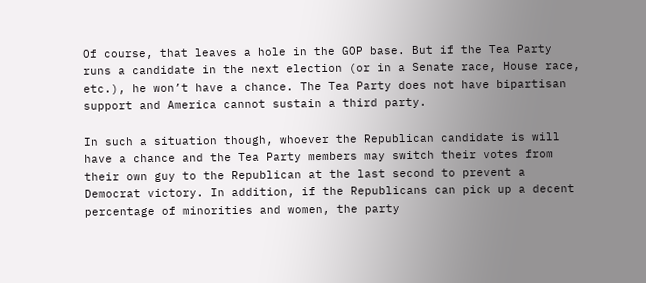Of course, that leaves a hole in the GOP base. But if the Tea Party runs a candidate in the next election (or in a Senate race, House race, etc.), he won’t have a chance. The Tea Party does not have bipartisan support and America cannot sustain a third party.

In such a situation though, whoever the Republican candidate is will have a chance and the Tea Party members may switch their votes from their own guy to the Republican at the last second to prevent a Democrat victory. In addition, if the Republicans can pick up a decent percentage of minorities and women, the party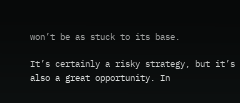won’t be as stuck to its base.

It’s certainly a risky strategy, but it’s also a great opportunity. In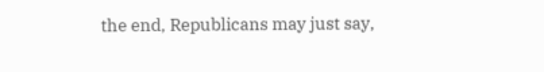the end, Republicans may just say,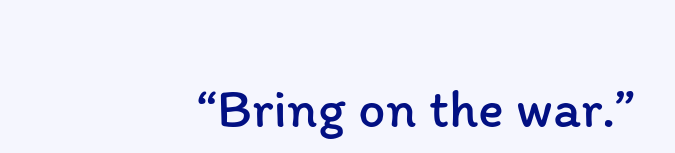“Bring on the war.”